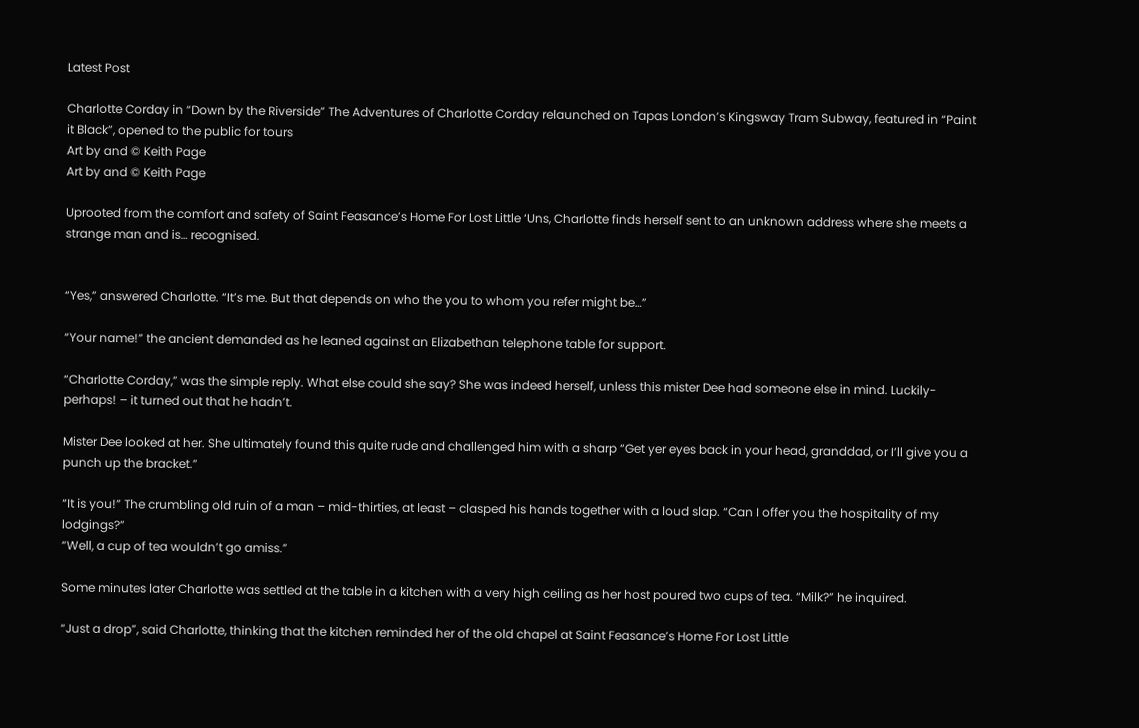Latest Post

Charlotte Corday in “Down by the Riverside” The Adventures of Charlotte Corday relaunched on Tapas London’s Kingsway Tram Subway, featured in “Paint it Black”, opened to the public for tours
Art by and © Keith Page
Art by and © Keith Page

Uprooted from the comfort and safety of Saint Feasance’s Home For Lost Little ‘Uns, Charlotte finds herself sent to an unknown address where she meets a strange man and is… recognised.


“Yes,” answered Charlotte. “It’s me. But that depends on who the you to whom you refer might be…”

“Your name!” the ancient demanded as he leaned against an Elizabethan telephone table for support.

“Charlotte Corday,” was the simple reply. What else could she say? She was indeed herself, unless this mister Dee had someone else in mind. Luckily- perhaps! – it turned out that he hadn’t.

Mister Dee looked at her. She ultimately found this quite rude and challenged him with a sharp “Get yer eyes back in your head, granddad, or I’ll give you a punch up the bracket.”

“It is you!” The crumbling old ruin of a man – mid-thirties, at least – clasped his hands together with a loud slap. “Can I offer you the hospitality of my lodgings?”
“Well, a cup of tea wouldn’t go amiss.”

Some minutes later Charlotte was settled at the table in a kitchen with a very high ceiling as her host poured two cups of tea. “Milk?” he inquired.

“Just a drop”, said Charlotte, thinking that the kitchen reminded her of the old chapel at Saint Feasance’s Home For Lost Little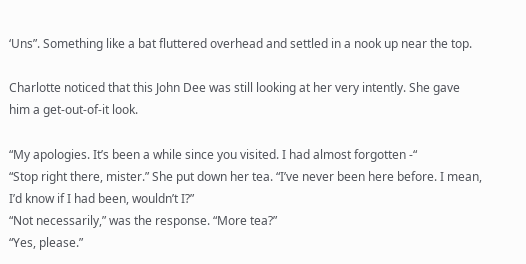‘Uns”. Something like a bat fluttered overhead and settled in a nook up near the top.

Charlotte noticed that this John Dee was still looking at her very intently. She gave him a get-out-of-it look.

“My apologies. It’s been a while since you visited. I had almost forgotten -“
“Stop right there, mister.” She put down her tea. “I’ve never been here before. I mean, I’d know if I had been, wouldn’t I?”
“Not necessarily,” was the response. “More tea?”
“Yes, please.”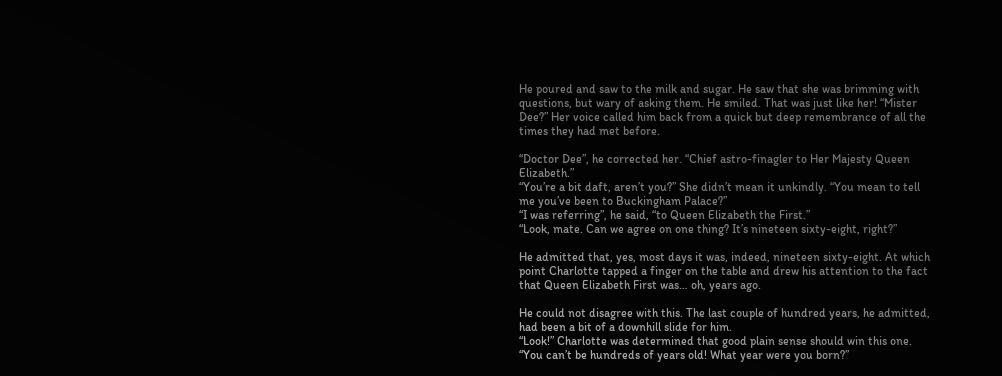He poured and saw to the milk and sugar. He saw that she was brimming with questions, but wary of asking them. He smiled. That was just like her! “Mister Dee?” Her voice called him back from a quick but deep remembrance of all the times they had met before.

“Doctor Dee”, he corrected her. “Chief astro-finagler to Her Majesty Queen Elizabeth.”
“You’re a bit daft, aren’t you?” She didn’t mean it unkindly. “You mean to tell me you’ve been to Buckingham Palace?”
“I was referring”, he said, “to Queen Elizabeth the First.”
“Look, mate. Can we agree on one thing? It’s nineteen sixty-eight, right?”

He admitted that, yes, most days it was, indeed, nineteen sixty-eight. At which point Charlotte tapped a finger on the table and drew his attention to the fact that Queen Elizabeth First was… oh, years ago.

He could not disagree with this. The last couple of hundred years, he admitted, had been a bit of a downhill slide for him.
“Look!” Charlotte was determined that good plain sense should win this one. “You can’t be hundreds of years old! What year were you born?”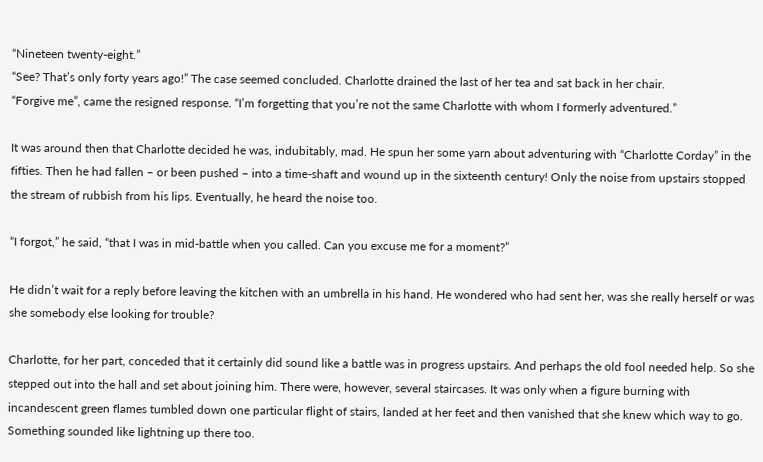“Nineteen twenty-eight.”
“See? That’s only forty years ago!” The case seemed concluded. Charlotte drained the last of her tea and sat back in her chair.
“Forgive me”, came the resigned response. “I’m forgetting that you’re not the same Charlotte with whom I formerly adventured.”

It was around then that Charlotte decided he was, indubitably, mad. He spun her some yarn about adventuring with “Charlotte Corday” in the fifties. Then he had fallen – or been pushed – into a time-shaft and wound up in the sixteenth century! Only the noise from upstairs stopped the stream of rubbish from his lips. Eventually, he heard the noise too.

“I forgot,” he said, “that I was in mid-battle when you called. Can you excuse me for a moment?”

He didn’t wait for a reply before leaving the kitchen with an umbrella in his hand. He wondered who had sent her, was she really herself or was she somebody else looking for trouble?

Charlotte, for her part, conceded that it certainly did sound like a battle was in progress upstairs. And perhaps the old fool needed help. So she stepped out into the hall and set about joining him. There were, however, several staircases. It was only when a figure burning with incandescent green flames tumbled down one particular flight of stairs, landed at her feet and then vanished that she knew which way to go. Something sounded like lightning up there too.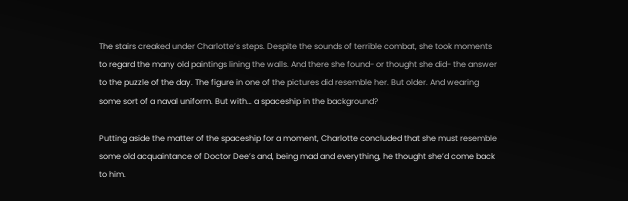The stairs creaked under Charlotte’s steps. Despite the sounds of terrible combat, she took moments to regard the many old paintings lining the walls. And there she found- or thought she did- the answer to the puzzle of the day. The figure in one of the pictures did resemble her. But older. And wearing some sort of a naval uniform. But with… a spaceship in the background?

Putting aside the matter of the spaceship for a moment, Charlotte concluded that she must resemble some old acquaintance of Doctor Dee’s and, being mad and everything, he thought she’d come back to him.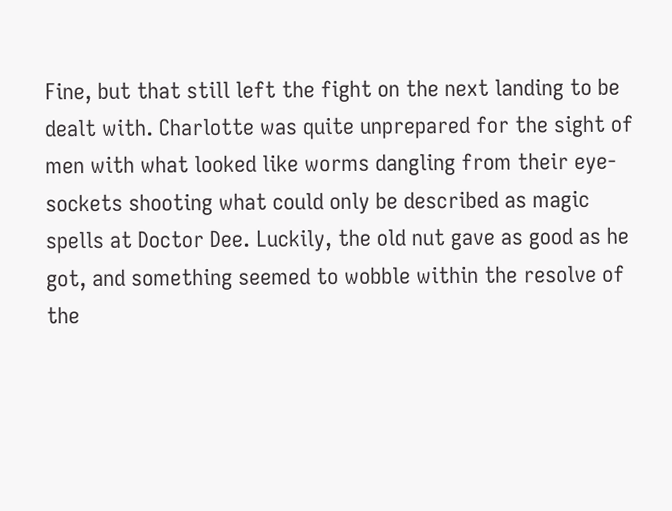Fine, but that still left the fight on the next landing to be dealt with. Charlotte was quite unprepared for the sight of men with what looked like worms dangling from their eye-sockets shooting what could only be described as magic spells at Doctor Dee. Luckily, the old nut gave as good as he got, and something seemed to wobble within the resolve of the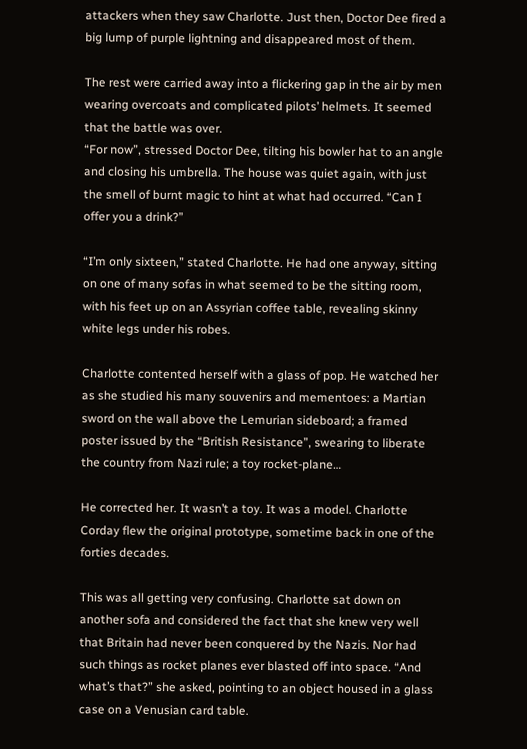attackers when they saw Charlotte. Just then, Doctor Dee fired a big lump of purple lightning and disappeared most of them.

The rest were carried away into a flickering gap in the air by men wearing overcoats and complicated pilots’ helmets. It seemed that the battle was over.
“For now”, stressed Doctor Dee, tilting his bowler hat to an angle and closing his umbrella. The house was quiet again, with just the smell of burnt magic to hint at what had occurred. “Can I offer you a drink?”

“I’m only sixteen,” stated Charlotte. He had one anyway, sitting on one of many sofas in what seemed to be the sitting room, with his feet up on an Assyrian coffee table, revealing skinny white legs under his robes.

Charlotte contented herself with a glass of pop. He watched her as she studied his many souvenirs and mementoes: a Martian sword on the wall above the Lemurian sideboard; a framed poster issued by the “British Resistance”, swearing to liberate the country from Nazi rule; a toy rocket-plane…

He corrected her. It wasn’t a toy. It was a model. Charlotte Corday flew the original prototype, sometime back in one of the forties decades.

This was all getting very confusing. Charlotte sat down on another sofa and considered the fact that she knew very well that Britain had never been conquered by the Nazis. Nor had such things as rocket planes ever blasted off into space. “And what’s that?” she asked, pointing to an object housed in a glass case on a Venusian card table.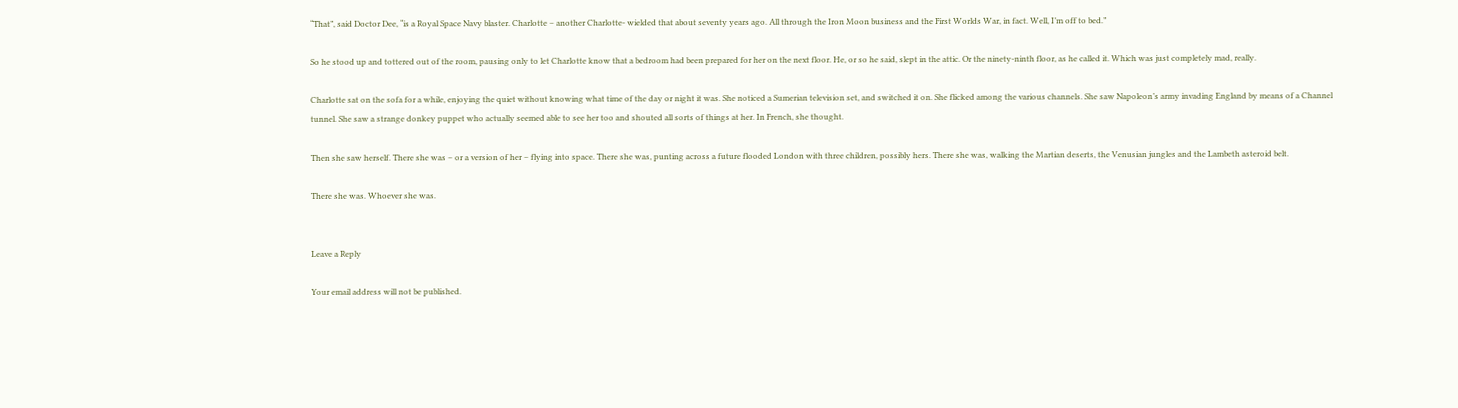“That”, said Doctor Dee, “is a Royal Space Navy blaster. Charlotte – another Charlotte- wielded that about seventy years ago. All through the Iron Moon business and the First Worlds War, in fact. Well, I’m off to bed.”

So he stood up and tottered out of the room, pausing only to let Charlotte know that a bedroom had been prepared for her on the next floor. He, or so he said, slept in the attic. Or the ninety-ninth floor, as he called it. Which was just completely mad, really.

Charlotte sat on the sofa for a while, enjoying the quiet without knowing what time of the day or night it was. She noticed a Sumerian television set, and switched it on. She flicked among the various channels. She saw Napoleon’s army invading England by means of a Channel tunnel. She saw a strange donkey puppet who actually seemed able to see her too and shouted all sorts of things at her. In French, she thought.

Then she saw herself. There she was – or a version of her – flying into space. There she was, punting across a future flooded London with three children, possibly hers. There she was, walking the Martian deserts, the Venusian jungles and the Lambeth asteroid belt.

There she was. Whoever she was.


Leave a Reply

Your email address will not be published.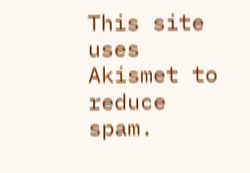This site uses Akismet to reduce spam.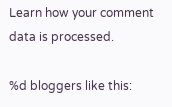Learn how your comment data is processed.

%d bloggers like this: